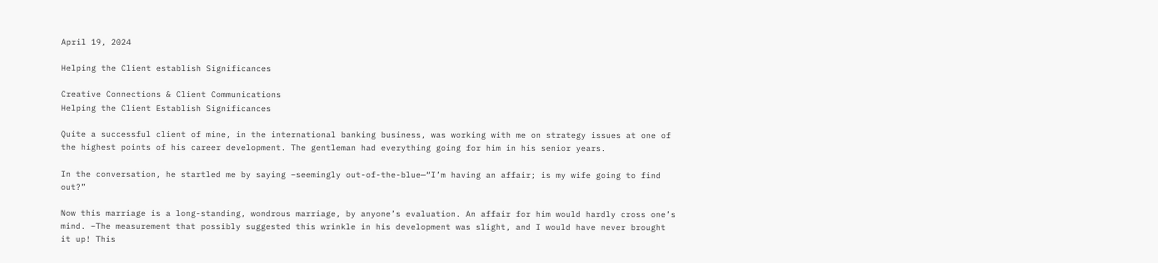April 19, 2024

Helping the Client establish Significances

Creative Connections & Client Communications
Helping the Client Establish Significances

Quite a successful client of mine, in the international banking business, was working with me on strategy issues at one of the highest points of his career development. The gentleman had everything going for him in his senior years.

In the conversation, he startled me by saying –seemingly out-of-the-blue—“I’m having an affair; is my wife going to find out?”

Now this marriage is a long-standing, wondrous marriage, by anyone’s evaluation. An affair for him would hardly cross one’s mind. –The measurement that possibly suggested this wrinkle in his development was slight, and I would have never brought it up! This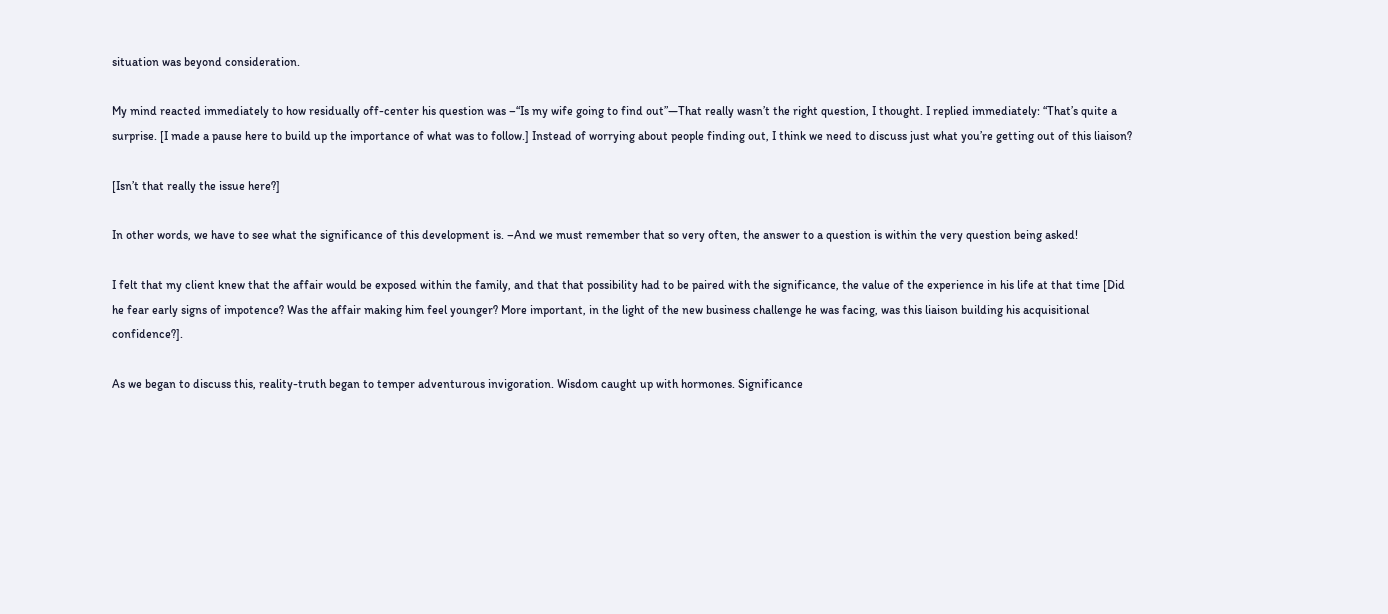situation was beyond consideration.

My mind reacted immediately to how residually off-center his question was –“Is my wife going to find out”—That really wasn’t the right question, I thought. I replied immediately: “That’s quite a surprise. [I made a pause here to build up the importance of what was to follow.] Instead of worrying about people finding out, I think we need to discuss just what you’re getting out of this liaison?

[Isn’t that really the issue here?]

In other words, we have to see what the significance of this development is. –And we must remember that so very often, the answer to a question is within the very question being asked!

I felt that my client knew that the affair would be exposed within the family, and that that possibility had to be paired with the significance, the value of the experience in his life at that time [Did he fear early signs of impotence? Was the affair making him feel younger? More important, in the light of the new business challenge he was facing, was this liaison building his acquisitional confidence?].

As we began to discuss this, reality-truth began to temper adventurous invigoration. Wisdom caught up with hormones. Significance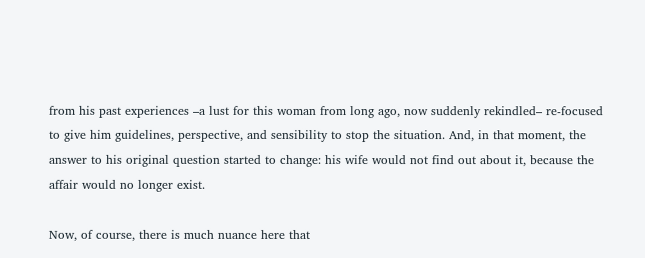from his past experiences –a lust for this woman from long ago, now suddenly rekindled– re-focused to give him guidelines, perspective, and sensibility to stop the situation. And, in that moment, the answer to his original question started to change: his wife would not find out about it, because the affair would no longer exist.

Now, of course, there is much nuance here that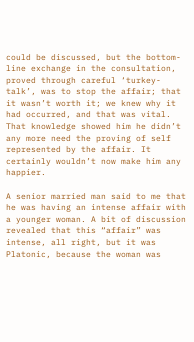could be discussed, but the bottom-line exchange in the consultation, proved through careful ‘turkey-talk’, was to stop the affair; that it wasn’t worth it; we knew why it had occurred, and that was vital. That knowledge showed him he didn’t any more need the proving of self represented by the affair. It certainly wouldn’t now make him any happier.

A senior married man said to me that he was having an intense affair with a younger woman. A bit of discussion revealed that this “affair” was intense, all right, but it was Platonic, because the woman was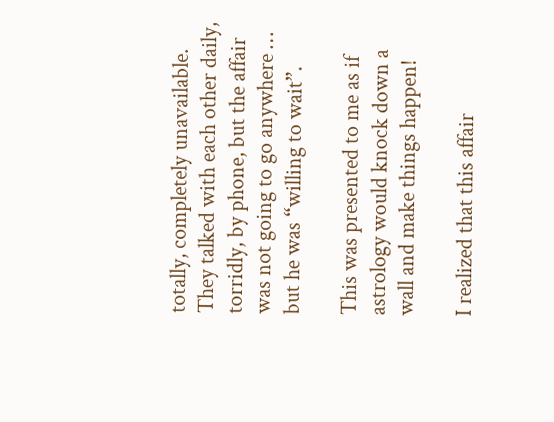totally, completely unavailable. They talked with each other daily, torridly, by phone, but the affair was not going to go anywhere … but he was “willing to wait”.

This was presented to me as if astrology would knock down a wall and make things happen!

I realized that this affair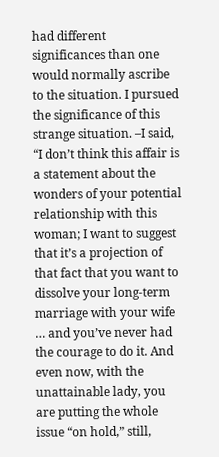had different significances than one would normally ascribe to the situation. I pursued the significance of this strange situation. –I said, “I don’t think this affair is a statement about the wonders of your potential relationship with this woman; I want to suggest that it’s a projection of that fact that you want to dissolve your long-term marriage with your wife … and you’ve never had the courage to do it. And even now, with the unattainable lady, you are putting the whole issue “on hold,” still,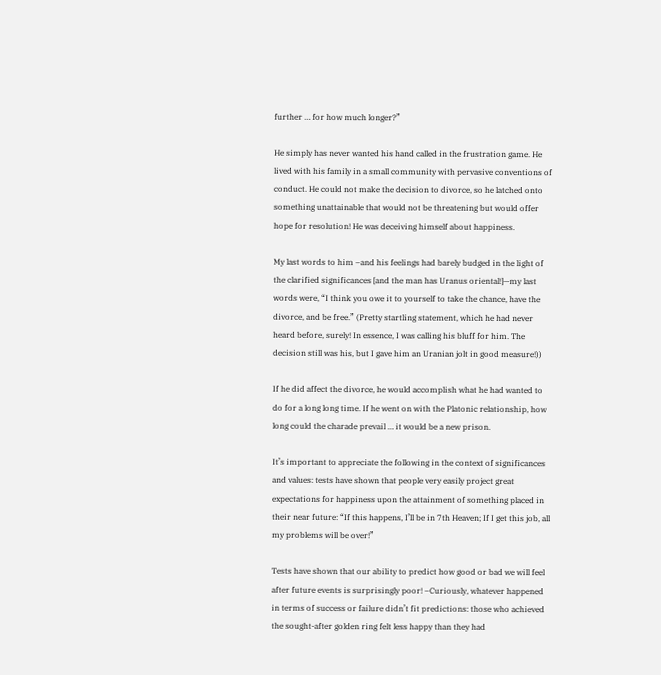further … for how much longer?”

He simply has never wanted his hand called in the frustration game. He lived with his family in a small community with pervasive conventions of conduct. He could not make the decision to divorce, so he latched onto something unattainable that would not be threatening but would offer hope for resolution! He was deceiving himself about happiness.

My last words to him –and his feelings had barely budged in the light of the clarified significances [and the man has Uranus oriental!]—my last words were, “I think you owe it to yourself to take the chance, have the divorce, and be free.” (Pretty startling statement, which he had never heard before, surely! In essence, I was calling his bluff for him. The decision still was his, but I gave him an Uranian jolt in good measure!))

If he did affect the divorce, he would accomplish what he had wanted to do for a long long time. If he went on with the Platonic relationship, how long could the charade prevail … it would be a new prison.

It’s important to appreciate the following in the context of significances and values: tests have shown that people very easily project great expectations for happiness upon the attainment of something placed in their near future: “If this happens, I’ll be in 7th Heaven; If I get this job, all my problems will be over!”

Tests have shown that our ability to predict how good or bad we will feel after future events is surprisingly poor! –Curiously, whatever happened in terms of success or failure didn’t fit predictions: those who achieved the sought-after golden ring felt less happy than they had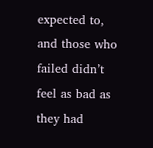expected to, and those who failed didn’t feel as bad as they had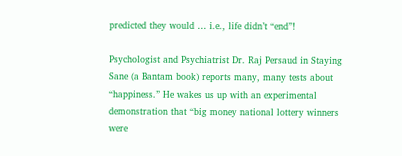predicted they would … i.e., life didn’t “end”!

Psychologist and Psychiatrist Dr. Raj Persaud in Staying Sane (a Bantam book) reports many, many tests about “happiness.” He wakes us up with an experimental demonstration that “big money national lottery winners were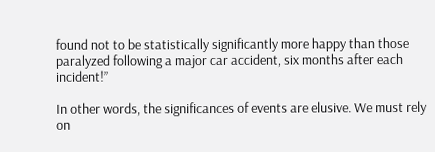found not to be statistically significantly more happy than those paralyzed following a major car accident, six months after each incident!”

In other words, the significances of events are elusive. We must rely on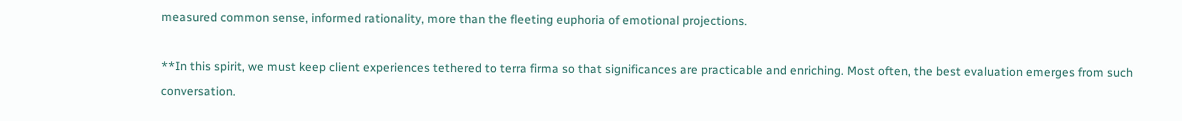measured common sense, informed rationality, more than the fleeting euphoria of emotional projections.

**In this spirit, we must keep client experiences tethered to terra firma so that significances are practicable and enriching. Most often, the best evaluation emerges from such conversation.